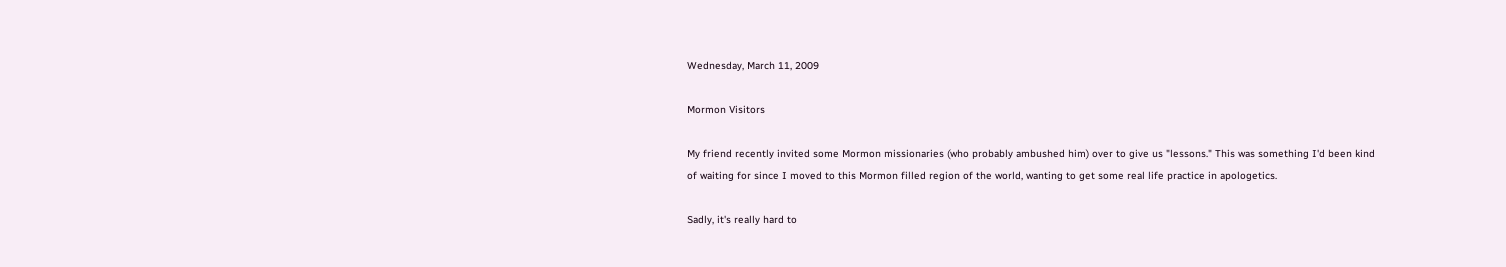Wednesday, March 11, 2009

Mormon Visitors

My friend recently invited some Mormon missionaries (who probably ambushed him) over to give us "lessons." This was something I'd been kind of waiting for since I moved to this Mormon filled region of the world, wanting to get some real life practice in apologetics.

Sadly, it's really hard to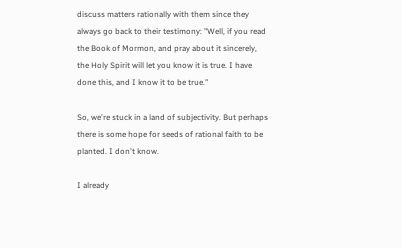discuss matters rationally with them since they always go back to their testimony: "Well, if you read the Book of Mormon, and pray about it sincerely, the Holy Spirit will let you know it is true. I have done this, and I know it to be true."

So, we're stuck in a land of subjectivity. But perhaps there is some hope for seeds of rational faith to be planted. I don't know.

I already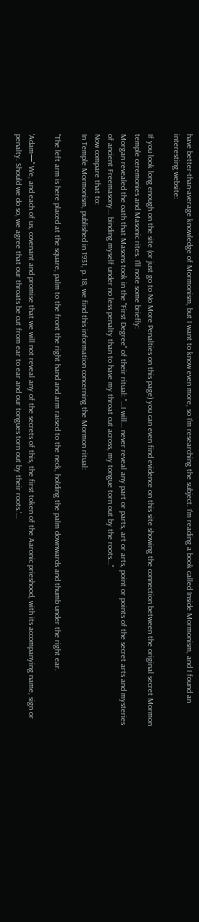have better-than-average knowledge of Mormonism, but I want to know even more, so I'm researching the subject. I'm reading a book called Inside Mormonism, and I found an interesting website:

If you look long enough on the site (or just go to No More Penalties on this page) you can even find evidence on this site showing the connection between the original secret Mormon temple ceremonies and Masonic rites. I'll note some briefly:
Morgan revealed the oath that Masons took in the "First Degree" of their ritual: "...I will... never reveal any part or parts, art or arts, point or points of the secret arts and mysteries of ancient Freemasony... binding myself under no less penalty than to have my throat cut across, my tongue torn out by the roots..."
Now compare that to:
In Temple Mormonism, published in 1931, p. 18, we find this information concerning the Mormon ritual:

"The left arm is here placed at the square, palm to the front the right hand and arm raised to the neck, holding the palm downwards and thumb under the right ear.

'Adam—" We, and each of us, covenant and promise that we will not reveal any of the secrets of this, the first token of the Aaronic prieshood, with its accompanying name, sign or penalty. Should we do so, we agree that our throats be cut from ear to ear and our tongues torn out by their roots.'...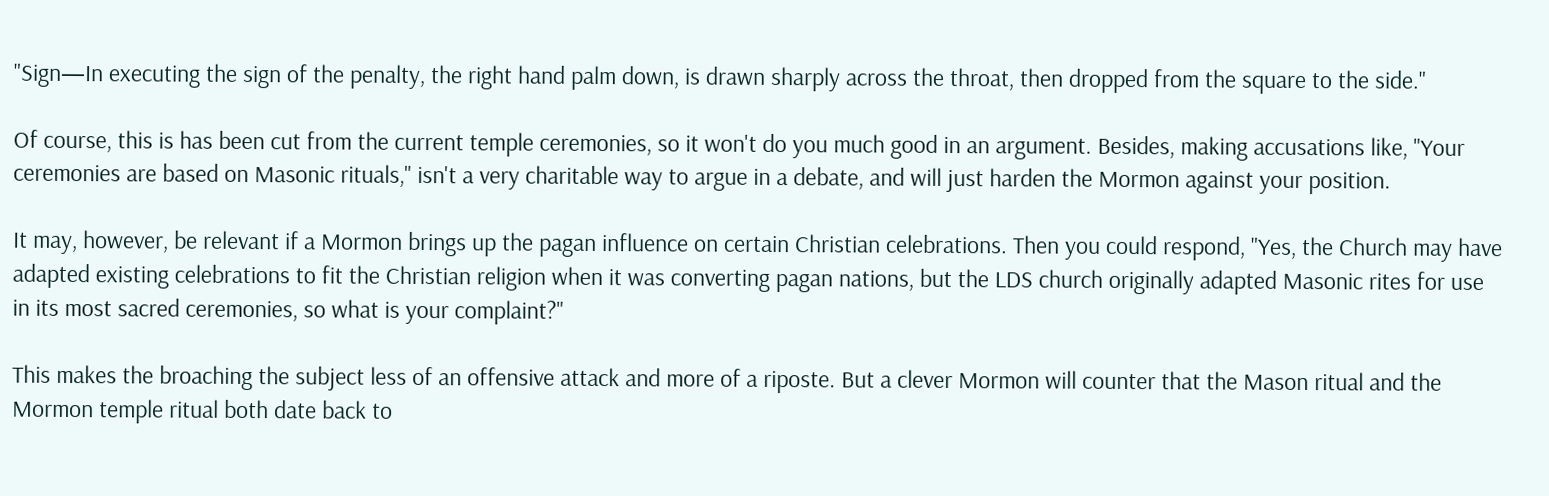"Sign—In executing the sign of the penalty, the right hand palm down, is drawn sharply across the throat, then dropped from the square to the side."

Of course, this is has been cut from the current temple ceremonies, so it won't do you much good in an argument. Besides, making accusations like, "Your ceremonies are based on Masonic rituals," isn't a very charitable way to argue in a debate, and will just harden the Mormon against your position.

It may, however, be relevant if a Mormon brings up the pagan influence on certain Christian celebrations. Then you could respond, "Yes, the Church may have adapted existing celebrations to fit the Christian religion when it was converting pagan nations, but the LDS church originally adapted Masonic rites for use in its most sacred ceremonies, so what is your complaint?"

This makes the broaching the subject less of an offensive attack and more of a riposte. But a clever Mormon will counter that the Mason ritual and the Mormon temple ritual both date back to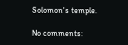Solomon's temple.

No comments: